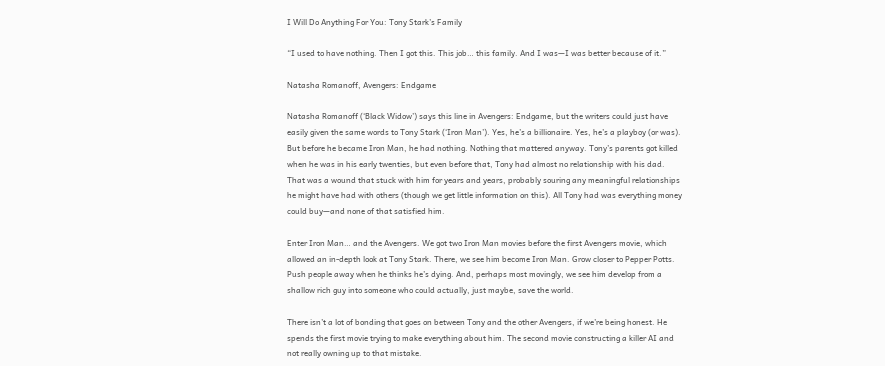I Will Do Anything For You: Tony Stark’s Family

“I used to have nothing. Then I got this. This job… this family. And I was—I was better because of it.”

Natasha Romanoff, Avengers: Endgame

Natasha Romanoff (‘Black Widow’) says this line in Avengers: Endgame, but the writers could just have easily given the same words to Tony Stark (‘Iron Man’). Yes, he’s a billionaire. Yes, he’s a playboy (or was). But before he became Iron Man, he had nothing. Nothing that mattered anyway. Tony’s parents got killed when he was in his early twenties, but even before that, Tony had almost no relationship with his dad. That was a wound that stuck with him for years and years, probably souring any meaningful relationships he might have had with others (though we get little information on this). All Tony had was everything money could buy—and none of that satisfied him.

Enter Iron Man… and the Avengers. We got two Iron Man movies before the first Avengers movie, which allowed an in-depth look at Tony Stark. There, we see him become Iron Man. Grow closer to Pepper Potts. Push people away when he thinks he’s dying. And, perhaps most movingly, we see him develop from a shallow rich guy into someone who could actually, just maybe, save the world.

There isn’t a lot of bonding that goes on between Tony and the other Avengers, if we’re being honest. He spends the first movie trying to make everything about him. The second movie constructing a killer AI and not really owning up to that mistake.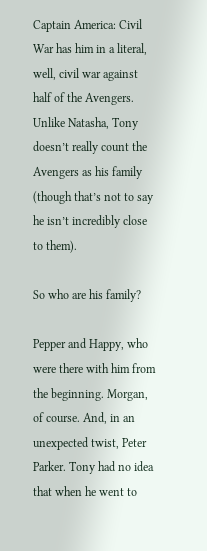Captain America: Civil War has him in a literal, well, civil war against half of the Avengers. Unlike Natasha, Tony doesn’t really count the Avengers as his family (though that’s not to say he isn’t incredibly close to them).

So who are his family?

Pepper and Happy, who were there with him from the beginning. Morgan, of course. And, in an unexpected twist, Peter Parker. Tony had no idea that when he went to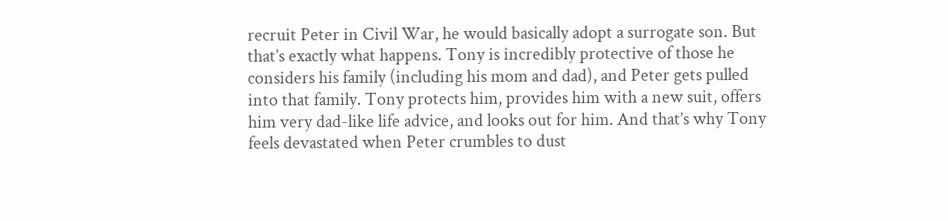recruit Peter in Civil War, he would basically adopt a surrogate son. But that’s exactly what happens. Tony is incredibly protective of those he considers his family (including his mom and dad), and Peter gets pulled into that family. Tony protects him, provides him with a new suit, offers him very dad-like life advice, and looks out for him. And that’s why Tony feels devastated when Peter crumbles to dust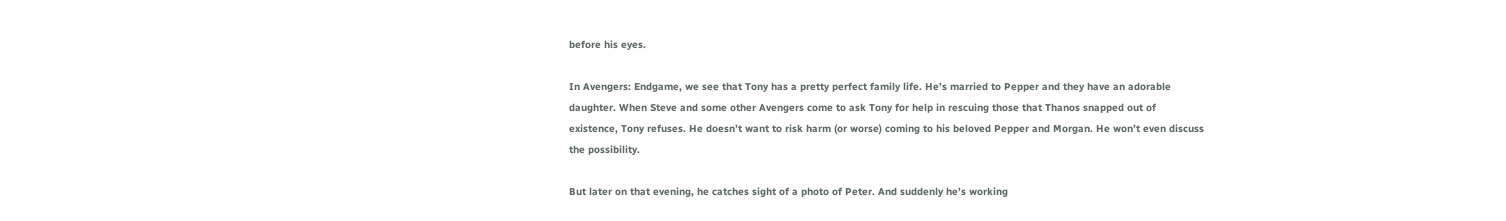before his eyes.

In Avengers: Endgame, we see that Tony has a pretty perfect family life. He’s married to Pepper and they have an adorable daughter. When Steve and some other Avengers come to ask Tony for help in rescuing those that Thanos snapped out of existence, Tony refuses. He doesn’t want to risk harm (or worse) coming to his beloved Pepper and Morgan. He won’t even discuss the possibility.

But later on that evening, he catches sight of a photo of Peter. And suddenly he’s working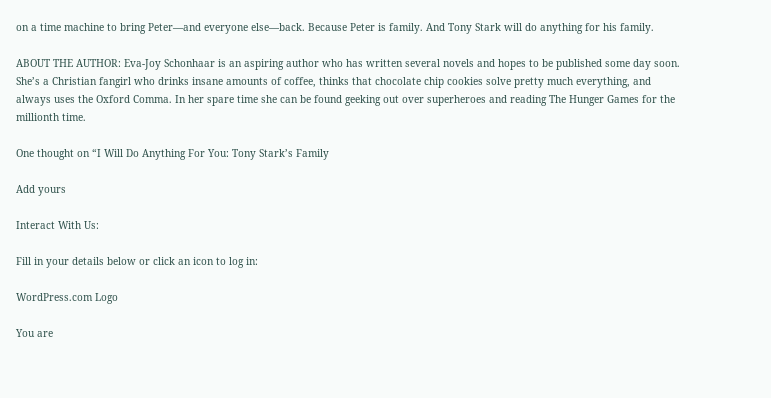on a time machine to bring Peter—and everyone else—back. Because Peter is family. And Tony Stark will do anything for his family.

ABOUT THE AUTHOR: Eva-Joy Schonhaar is an aspiring author who has written several novels and hopes to be published some day soon. She’s a Christian fangirl who drinks insane amounts of coffee, thinks that chocolate chip cookies solve pretty much everything, and always uses the Oxford Comma. In her spare time she can be found geeking out over superheroes and reading The Hunger Games for the millionth time.

One thought on “I Will Do Anything For You: Tony Stark’s Family

Add yours

Interact With Us:

Fill in your details below or click an icon to log in:

WordPress.com Logo

You are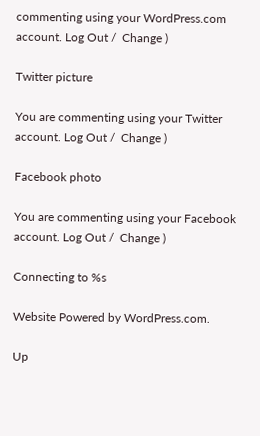commenting using your WordPress.com account. Log Out /  Change )

Twitter picture

You are commenting using your Twitter account. Log Out /  Change )

Facebook photo

You are commenting using your Facebook account. Log Out /  Change )

Connecting to %s

Website Powered by WordPress.com.

Up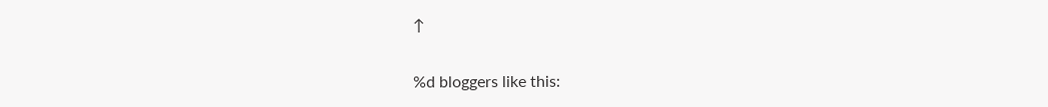↑

%d bloggers like this: